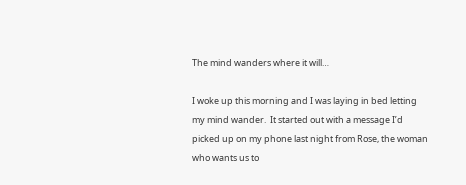The mind wanders where it will…

I woke up this morning and I was laying in bed letting my mind wander.  It started out with a message I’d picked up on my phone last night from Rose, the woman who wants us to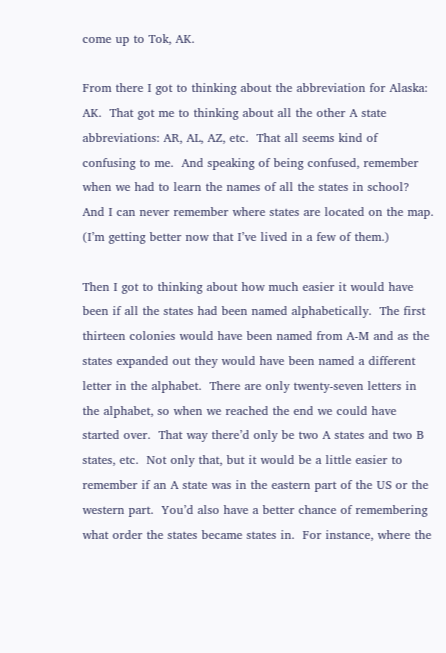come up to Tok, AK.

From there I got to thinking about the abbreviation for Alaska: AK.  That got me to thinking about all the other A state abbreviations: AR, AL, AZ, etc.  That all seems kind of confusing to me.  And speaking of being confused, remember when we had to learn the names of all the states in school?  And I can never remember where states are located on the map.  (I’m getting better now that I’ve lived in a few of them.)

Then I got to thinking about how much easier it would have been if all the states had been named alphabetically.  The first thirteen colonies would have been named from A-M and as the states expanded out they would have been named a different letter in the alphabet.  There are only twenty-seven letters in the alphabet, so when we reached the end we could have started over.  That way there’d only be two A states and two B states, etc.  Not only that, but it would be a little easier to remember if an A state was in the eastern part of the US or the western part.  You’d also have a better chance of remembering what order the states became states in.  For instance, where the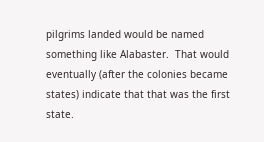pilgrims landed would be named something like Alabaster.  That would eventually (after the colonies became states) indicate that that was the first state.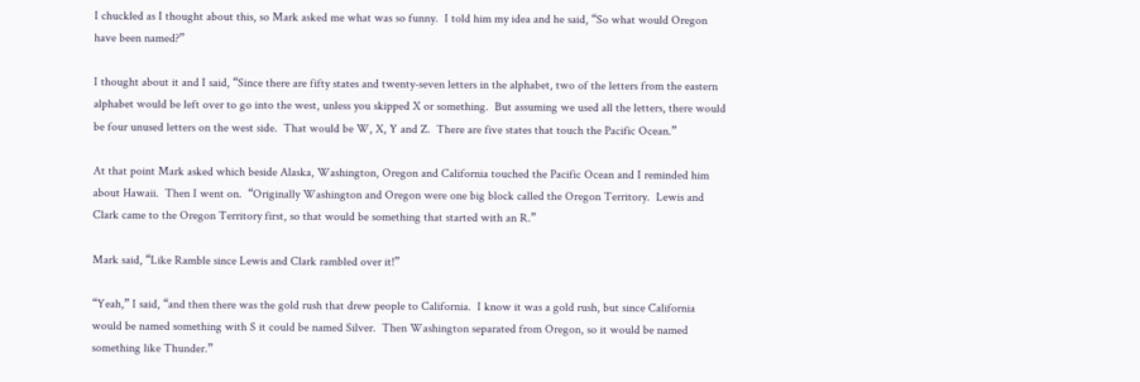I chuckled as I thought about this, so Mark asked me what was so funny.  I told him my idea and he said, “So what would Oregon have been named?”

I thought about it and I said, “Since there are fifty states and twenty-seven letters in the alphabet, two of the letters from the eastern alphabet would be left over to go into the west, unless you skipped X or something.  But assuming we used all the letters, there would be four unused letters on the west side.  That would be W, X, Y and Z.  There are five states that touch the Pacific Ocean.”

At that point Mark asked which beside Alaska, Washington, Oregon and California touched the Pacific Ocean and I reminded him about Hawaii.  Then I went on.  “Originally Washington and Oregon were one big block called the Oregon Territory.  Lewis and Clark came to the Oregon Territory first, so that would be something that started with an R.”

Mark said, “Like Ramble since Lewis and Clark rambled over it!”

“Yeah,” I said, “and then there was the gold rush that drew people to California.  I know it was a gold rush, but since California would be named something with S it could be named Silver.  Then Washington separated from Oregon, so it would be named something like Thunder.”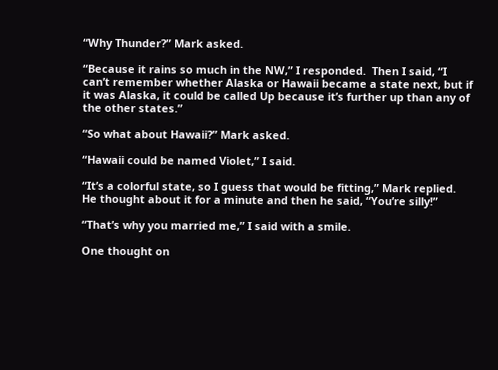“Why Thunder?” Mark asked.

“Because it rains so much in the NW,” I responded.  Then I said, “I can’t remember whether Alaska or Hawaii became a state next, but if it was Alaska, it could be called Up because it’s further up than any of the other states.”

“So what about Hawaii?” Mark asked.

“Hawaii could be named Violet,” I said.

“It’s a colorful state, so I guess that would be fitting,” Mark replied.  He thought about it for a minute and then he said, “You’re silly!”

“That’s why you married me,” I said with a smile.

One thought on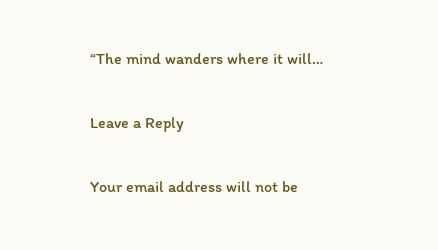“The mind wanders where it will…

Leave a Reply

Your email address will not be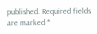published. Required fields are marked *